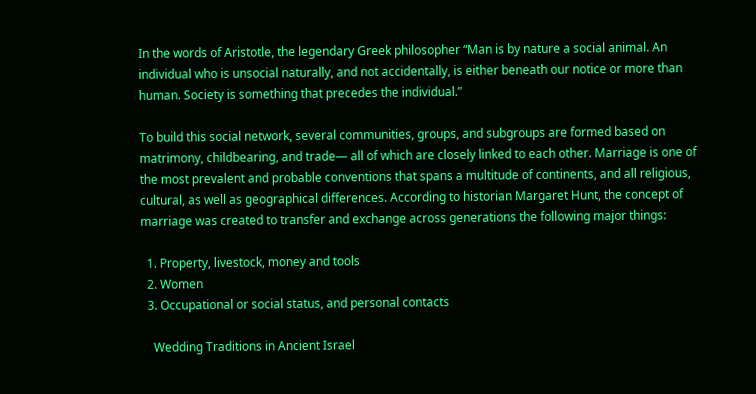In the words of Aristotle, the legendary Greek philosopher “Man is by nature a social animal. An individual who is unsocial naturally, and not accidentally, is either beneath our notice or more than human. Society is something that precedes the individual.”

To build this social network, several communities, groups, and subgroups are formed based on matrimony, childbearing, and trade— all of which are closely linked to each other. Marriage is one of the most prevalent and probable conventions that spans a multitude of continents, and all religious, cultural, as well as geographical differences. According to historian Margaret Hunt, the concept of marriage was created to transfer and exchange across generations the following major things:

  1. Property, livestock, money and tools
  2. Women
  3. Occupational or social status, and personal contacts

    Wedding Traditions in Ancient Israel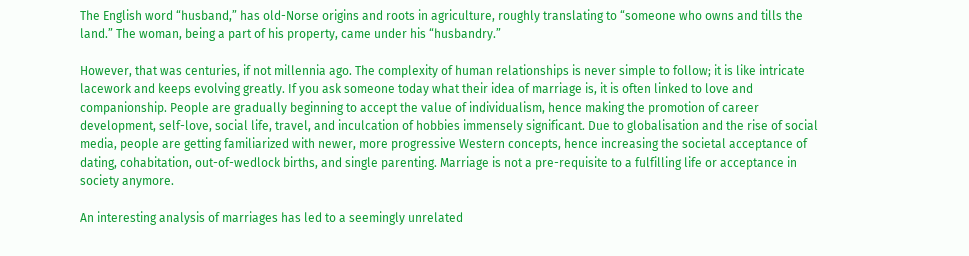The English word “husband,” has old-Norse origins and roots in agriculture, roughly translating to “someone who owns and tills the land.” The woman, being a part of his property, came under his “husbandry.”

However, that was centuries, if not millennia ago. The complexity of human relationships is never simple to follow; it is like intricate lacework and keeps evolving greatly. If you ask someone today what their idea of marriage is, it is often linked to love and companionship. People are gradually beginning to accept the value of individualism, hence making the promotion of career development, self-love, social life, travel, and inculcation of hobbies immensely significant. Due to globalisation and the rise of social media, people are getting familiarized with newer, more progressive Western concepts, hence increasing the societal acceptance of dating, cohabitation, out-of-wedlock births, and single parenting. Marriage is not a pre-requisite to a fulfilling life or acceptance in society anymore.

An interesting analysis of marriages has led to a seemingly unrelated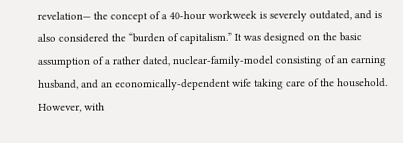revelation— the concept of a 40-hour workweek is severely outdated, and is also considered the “burden of capitalism.” It was designed on the basic assumption of a rather dated, nuclear-family-model consisting of an earning husband, and an economically-dependent wife taking care of the household. However, with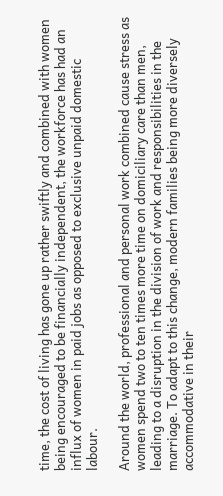time, the cost of living has gone up rather swiftly and combined with women being encouraged to be financially independent, the workforce has had an influx of women in paid jobs as opposed to exclusive unpaid domestic labour.

Around the world, professional and personal work combined cause stress as women spend two to ten times more time on domiciliary care than men, leading to a disruption in the division of work and responsibilities in the marriage. To adapt to this change, modern families being more diversely accommodative in their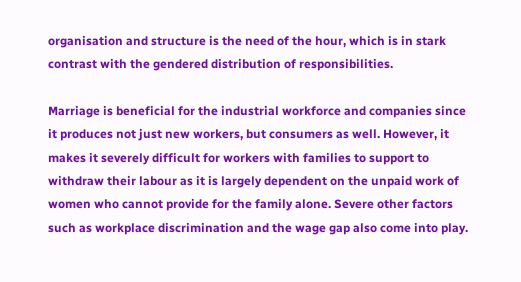organisation and structure is the need of the hour, which is in stark contrast with the gendered distribution of responsibilities.

Marriage is beneficial for the industrial workforce and companies since it produces not just new workers, but consumers as well. However, it makes it severely difficult for workers with families to support to withdraw their labour as it is largely dependent on the unpaid work of women who cannot provide for the family alone. Severe other factors such as workplace discrimination and the wage gap also come into play.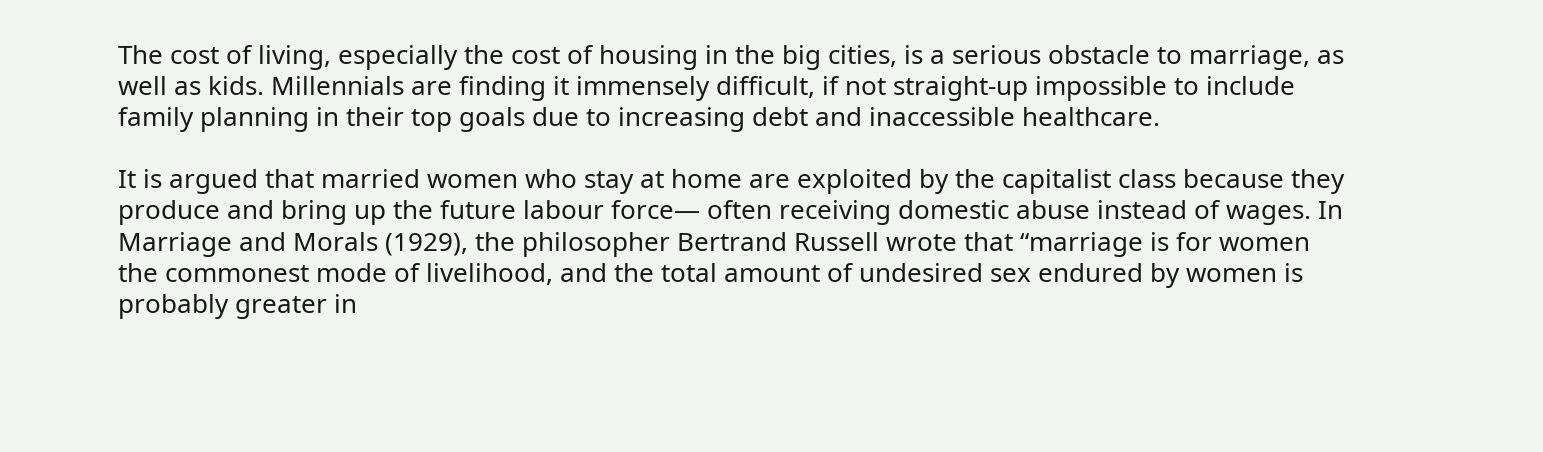The cost of living, especially the cost of housing in the big cities, is a serious obstacle to marriage, as well as kids. Millennials are finding it immensely difficult, if not straight-up impossible to include family planning in their top goals due to increasing debt and inaccessible healthcare.

It is argued that married women who stay at home are exploited by the capitalist class because they produce and bring up the future labour force— often receiving domestic abuse instead of wages. In Marriage and Morals (1929), the philosopher Bertrand Russell wrote that “marriage is for women the commonest mode of livelihood, and the total amount of undesired sex endured by women is probably greater in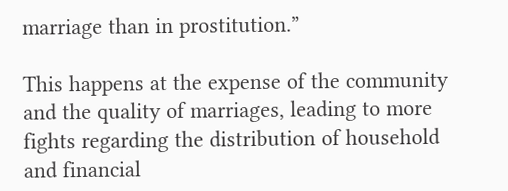marriage than in prostitution.”

This happens at the expense of the community and the quality of marriages, leading to more fights regarding the distribution of household and financial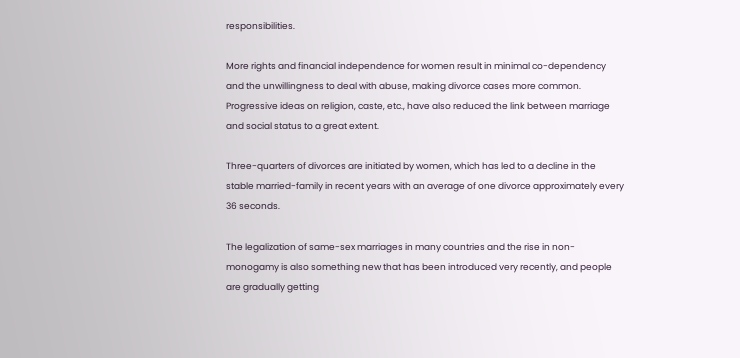responsibilities.

More rights and financial independence for women result in minimal co-dependency and the unwillingness to deal with abuse, making divorce cases more common. Progressive ideas on religion, caste, etc., have also reduced the link between marriage and social status to a great extent.

Three-quarters of divorces are initiated by women, which has led to a decline in the stable married-family in recent years with an average of one divorce approximately every 36 seconds.

The legalization of same-sex marriages in many countries and the rise in non-monogamy is also something new that has been introduced very recently, and people are gradually getting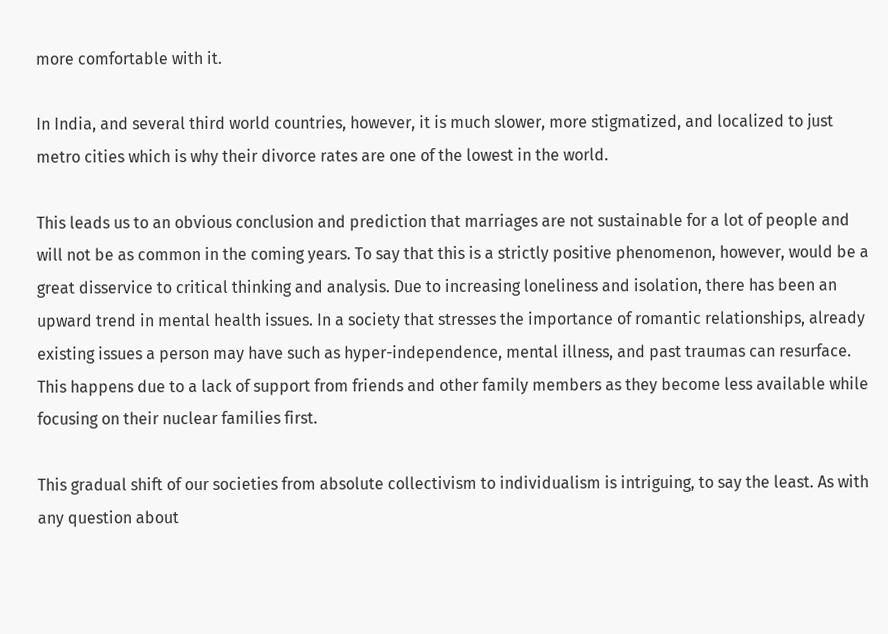more comfortable with it.

In India, and several third world countries, however, it is much slower, more stigmatized, and localized to just metro cities which is why their divorce rates are one of the lowest in the world.

This leads us to an obvious conclusion and prediction that marriages are not sustainable for a lot of people and will not be as common in the coming years. To say that this is a strictly positive phenomenon, however, would be a great disservice to critical thinking and analysis. Due to increasing loneliness and isolation, there has been an upward trend in mental health issues. In a society that stresses the importance of romantic relationships, already existing issues a person may have such as hyper-independence, mental illness, and past traumas can resurface. This happens due to a lack of support from friends and other family members as they become less available while focusing on their nuclear families first.

This gradual shift of our societies from absolute collectivism to individualism is intriguing, to say the least. As with any question about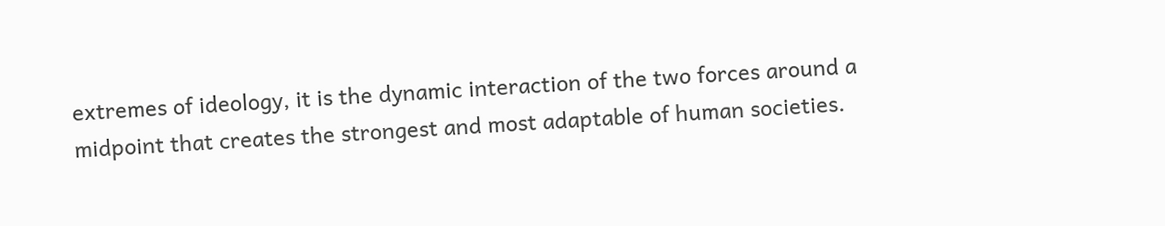extremes of ideology, it is the dynamic interaction of the two forces around a midpoint that creates the strongest and most adaptable of human societies.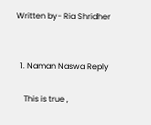Written by- Ria Shridher


  1. Naman Naswa Reply

    This is true ,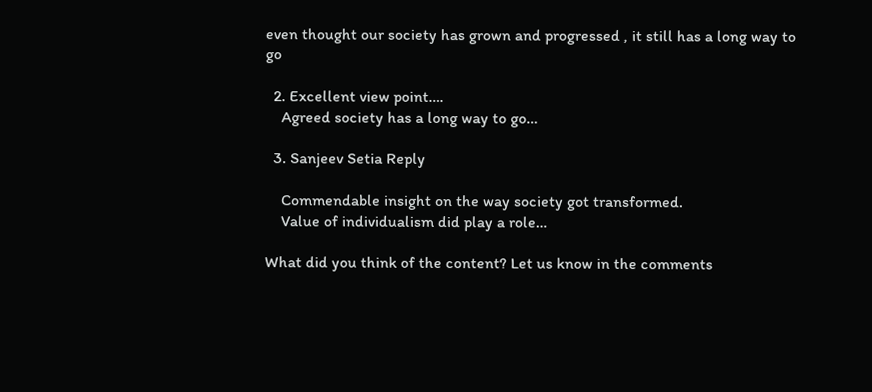even thought our society has grown and progressed , it still has a long way to go

  2. Excellent view point….
    Agreed society has a long way to go…

  3. Sanjeev Setia Reply

    Commendable insight on the way society got transformed.
    Value of individualism did play a role…

What did you think of the content? Let us know in the comments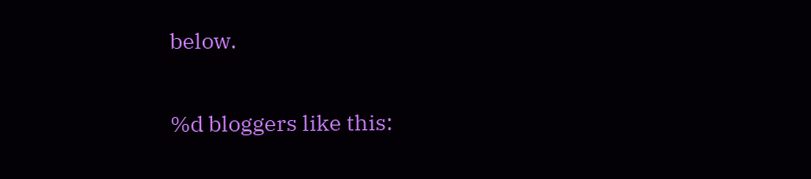below.

%d bloggers like this: